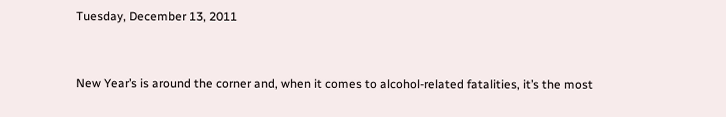Tuesday, December 13, 2011


New Year’s is around the corner and, when it comes to alcohol-related fatalities, it’s the most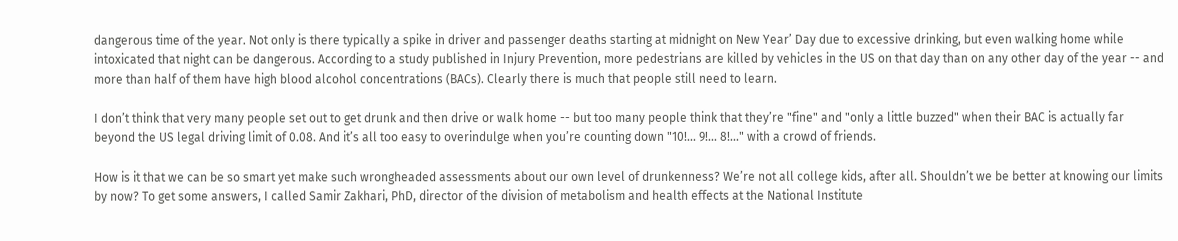dangerous time of the year. Not only is there typically a spike in driver and passenger deaths starting at midnight on New Year’ Day due to excessive drinking, but even walking home while intoxicated that night can be dangerous. According to a study published in Injury Prevention, more pedestrians are killed by vehicles in the US on that day than on any other day of the year -- and more than half of them have high blood alcohol concentrations (BACs). Clearly there is much that people still need to learn.

I don’t think that very many people set out to get drunk and then drive or walk home -- but too many people think that they’re "fine" and "only a little buzzed" when their BAC is actually far beyond the US legal driving limit of 0.08. And it’s all too easy to overindulge when you’re counting down "10!... 9!... 8!..." with a crowd of friends.

How is it that we can be so smart yet make such wrongheaded assessments about our own level of drunkenness? We’re not all college kids, after all. Shouldn’t we be better at knowing our limits by now? To get some answers, I called Samir Zakhari, PhD, director of the division of metabolism and health effects at the National Institute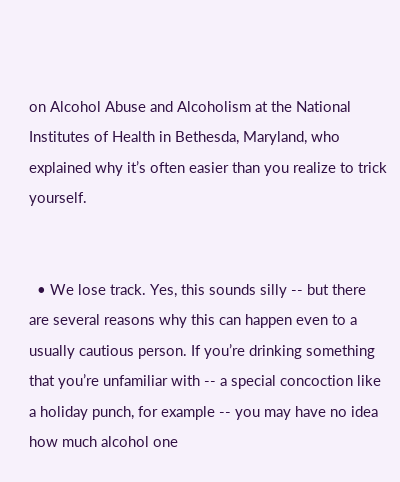on Alcohol Abuse and Alcoholism at the National Institutes of Health in Bethesda, Maryland, who explained why it’s often easier than you realize to trick yourself.


  • We lose track. Yes, this sounds silly -- but there are several reasons why this can happen even to a usually cautious person. If you’re drinking something that you’re unfamiliar with -- a special concoction like a holiday punch, for example -- you may have no idea how much alcohol one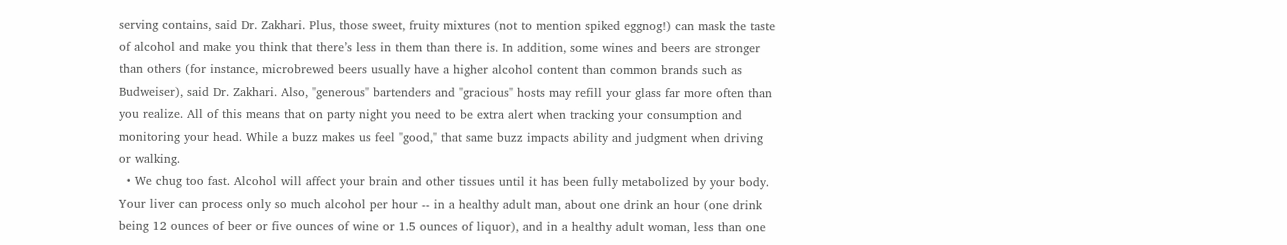serving contains, said Dr. Zakhari. Plus, those sweet, fruity mixtures (not to mention spiked eggnog!) can mask the taste of alcohol and make you think that there’s less in them than there is. In addition, some wines and beers are stronger than others (for instance, microbrewed beers usually have a higher alcohol content than common brands such as Budweiser), said Dr. Zakhari. Also, "generous" bartenders and "gracious" hosts may refill your glass far more often than you realize. All of this means that on party night you need to be extra alert when tracking your consumption and monitoring your head. While a buzz makes us feel "good," that same buzz impacts ability and judgment when driving or walking.
  • We chug too fast. Alcohol will affect your brain and other tissues until it has been fully metabolized by your body. Your liver can process only so much alcohol per hour -- in a healthy adult man, about one drink an hour (one drink being 12 ounces of beer or five ounces of wine or 1.5 ounces of liquor), and in a healthy adult woman, less than one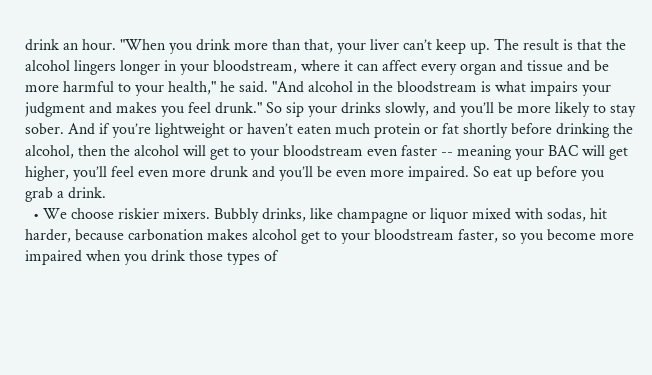drink an hour. "When you drink more than that, your liver can’t keep up. The result is that the alcohol lingers longer in your bloodstream, where it can affect every organ and tissue and be more harmful to your health," he said. "And alcohol in the bloodstream is what impairs your judgment and makes you feel drunk." So sip your drinks slowly, and you’ll be more likely to stay sober. And if you’re lightweight or haven’t eaten much protein or fat shortly before drinking the alcohol, then the alcohol will get to your bloodstream even faster -- meaning your BAC will get higher, you’ll feel even more drunk and you’ll be even more impaired. So eat up before you grab a drink.
  • We choose riskier mixers. Bubbly drinks, like champagne or liquor mixed with sodas, hit harder, because carbonation makes alcohol get to your bloodstream faster, so you become more impaired when you drink those types of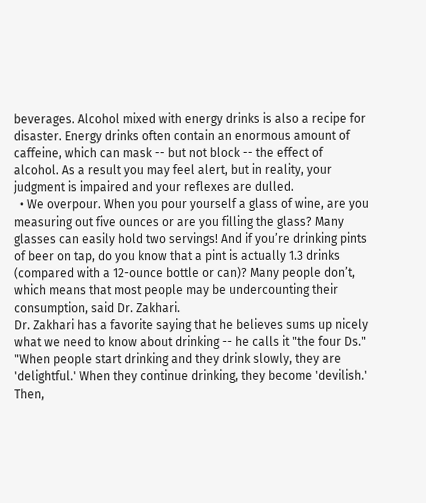beverages. Alcohol mixed with energy drinks is also a recipe for disaster. Energy drinks often contain an enormous amount of caffeine, which can mask -- but not block -- the effect of alcohol. As a result you may feel alert, but in reality, your judgment is impaired and your reflexes are dulled.
  • We overpour. When you pour yourself a glass of wine, are you measuring out five ounces or are you filling the glass? Many glasses can easily hold two servings! And if you’re drinking pints of beer on tap, do you know that a pint is actually 1.3 drinks (compared with a 12-ounce bottle or can)? Many people don’t, which means that most people may be undercounting their consumption, said Dr. Zakhari.
Dr. Zakhari has a favorite saying that he believes sums up nicely what we need to know about drinking -- he calls it "the four Ds." "When people start drinking and they drink slowly, they are 'delightful.' When they continue drinking, they become 'devilish.' Then,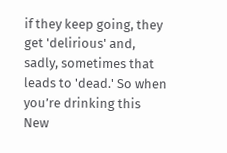if they keep going, they get 'delirious' and, sadly, sometimes that leads to 'dead.' So when you’re drinking this New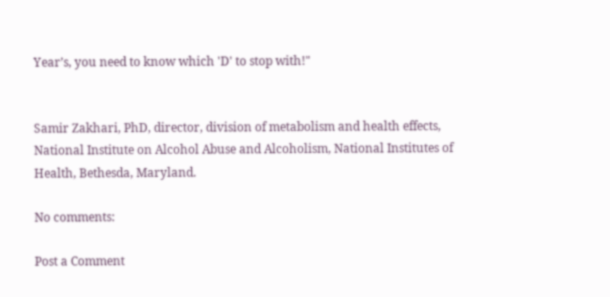Year’s, you need to know which 'D' to stop with!"


Samir Zakhari, PhD, director, division of metabolism and health effects, National Institute on Alcohol Abuse and Alcoholism, National Institutes of Health, Bethesda, Maryland.

No comments:

Post a Comment